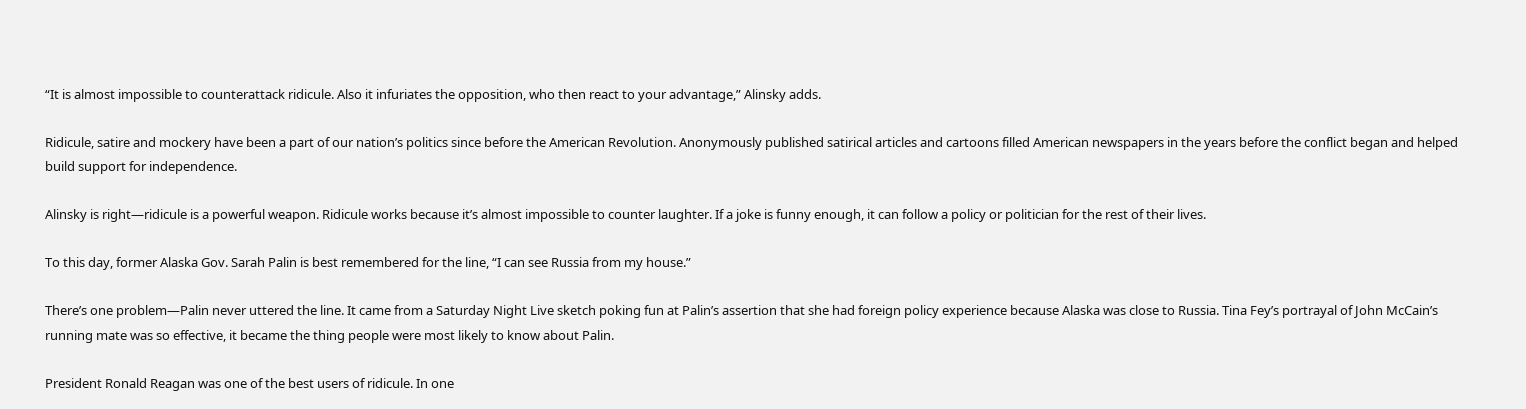“It is almost impossible to counterattack ridicule. Also it infuriates the opposition, who then react to your advantage,” Alinsky adds.

Ridicule, satire and mockery have been a part of our nation’s politics since before the American Revolution. Anonymously published satirical articles and cartoons filled American newspapers in the years before the conflict began and helped build support for independence.

Alinsky is right—ridicule is a powerful weapon. Ridicule works because it’s almost impossible to counter laughter. If a joke is funny enough, it can follow a policy or politician for the rest of their lives.

To this day, former Alaska Gov. Sarah Palin is best remembered for the line, “I can see Russia from my house.”

There’s one problem—Palin never uttered the line. It came from a Saturday Night Live sketch poking fun at Palin’s assertion that she had foreign policy experience because Alaska was close to Russia. Tina Fey’s portrayal of John McCain’s running mate was so effective, it became the thing people were most likely to know about Palin.

President Ronald Reagan was one of the best users of ridicule. In one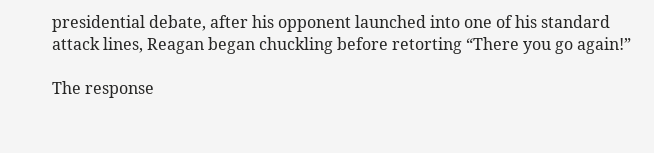presidential debate, after his opponent launched into one of his standard attack lines, Reagan began chuckling before retorting “There you go again!”

The response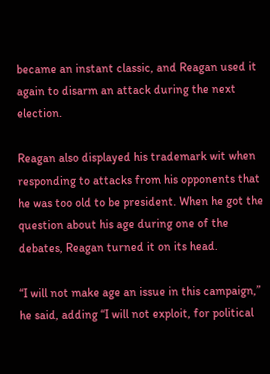became an instant classic, and Reagan used it again to disarm an attack during the next election.

Reagan also displayed his trademark wit when responding to attacks from his opponents that he was too old to be president. When he got the question about his age during one of the debates, Reagan turned it on its head.

“I will not make age an issue in this campaign,” he said, adding “I will not exploit, for political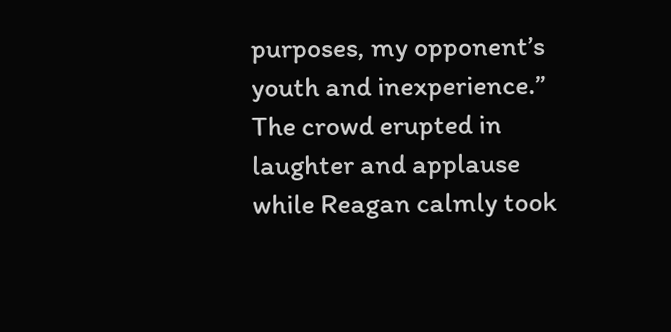purposes, my opponent’s youth and inexperience.” The crowd erupted in laughter and applause while Reagan calmly took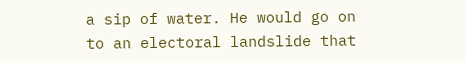a sip of water. He would go on to an electoral landslide that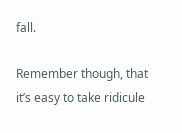fall.

Remember though, that it’s easy to take ridicule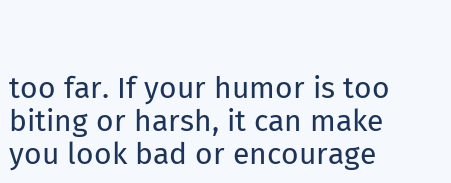too far. If your humor is too biting or harsh, it can make you look bad or encourage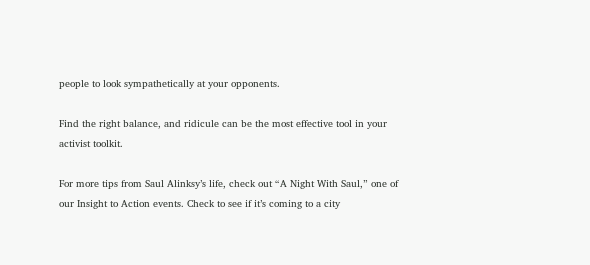people to look sympathetically at your opponents.

Find the right balance, and ridicule can be the most effective tool in your activist toolkit.

For more tips from Saul Alinksy’s life, check out “A Night With Saul,” one of our Insight to Action events. Check to see if it’s coming to a city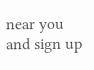near you and sign up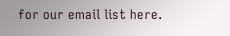for our email list here.